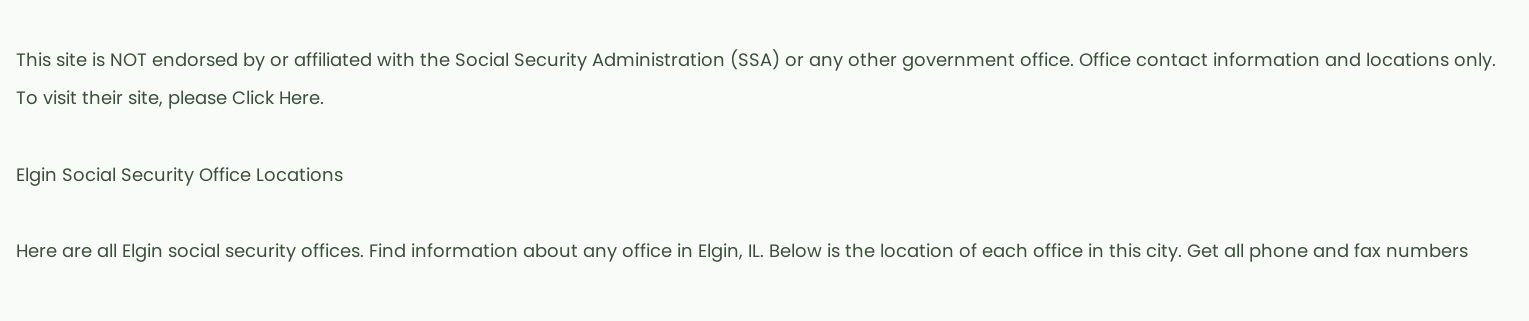This site is NOT endorsed by or affiliated with the Social Security Administration (SSA) or any other government office. Office contact information and locations only. To visit their site, please Click Here.

Elgin Social Security Office Locations

Here are all Elgin social security offices. Find information about any office in Elgin, IL. Below is the location of each office in this city. Get all phone and fax numbers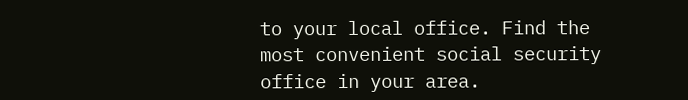to your local office. Find the most convenient social security office in your area.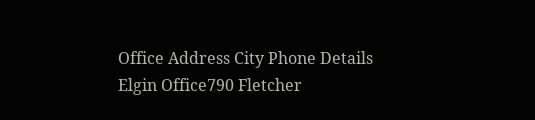Office Address City Phone Details
Elgin Office790 Fletcher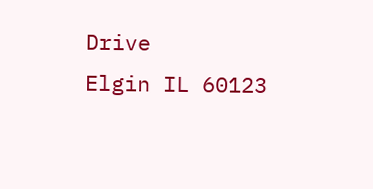Drive
Elgin IL 60123